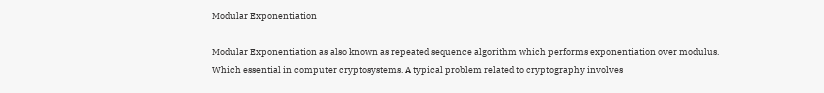Modular Exponentiation

Modular Exponentiation as also known as repeated sequence algorithm which performs exponentiation over modulus. Which essential in computer cryptosystems. A typical problem related to cryptography involves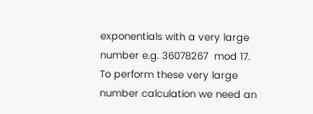exponentials with a very large number e.g. 36078267  mod 17. To perform these very large number calculation we need an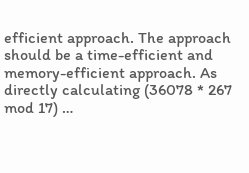efficient approach. The approach should be a time-efficient and memory-efficient approach. As directly calculating (36078 * 267 mod 17) …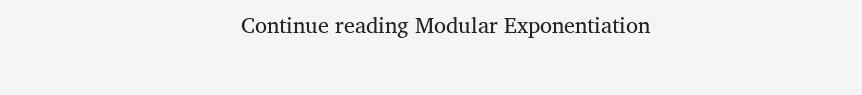Continue reading Modular Exponentiation